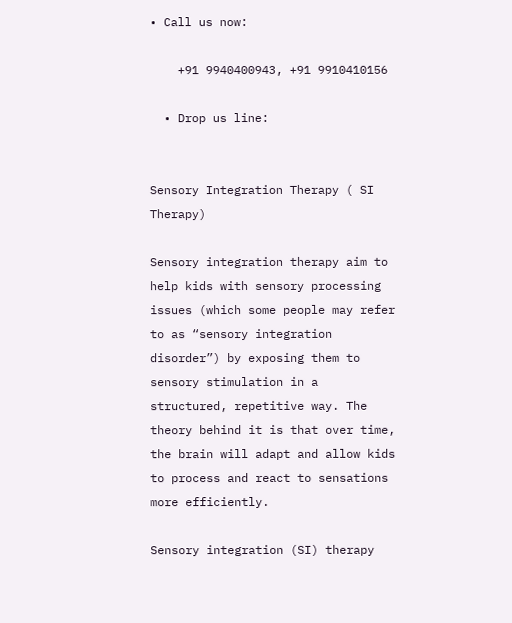• Call us now:

    +91 9940400943, +91 9910410156

  • Drop us line:


Sensory Integration Therapy ( SI Therapy)

Sensory integration therapy aim to help kids with sensory processing issues (which some people may refer to as “sensory integration disorder”) by exposing them to sensory stimulation in a structured, repetitive way. The theory behind it is that over time, the brain will adapt and allow kids to process and react to sensations more efficiently.

Sensory integration (SI) therapy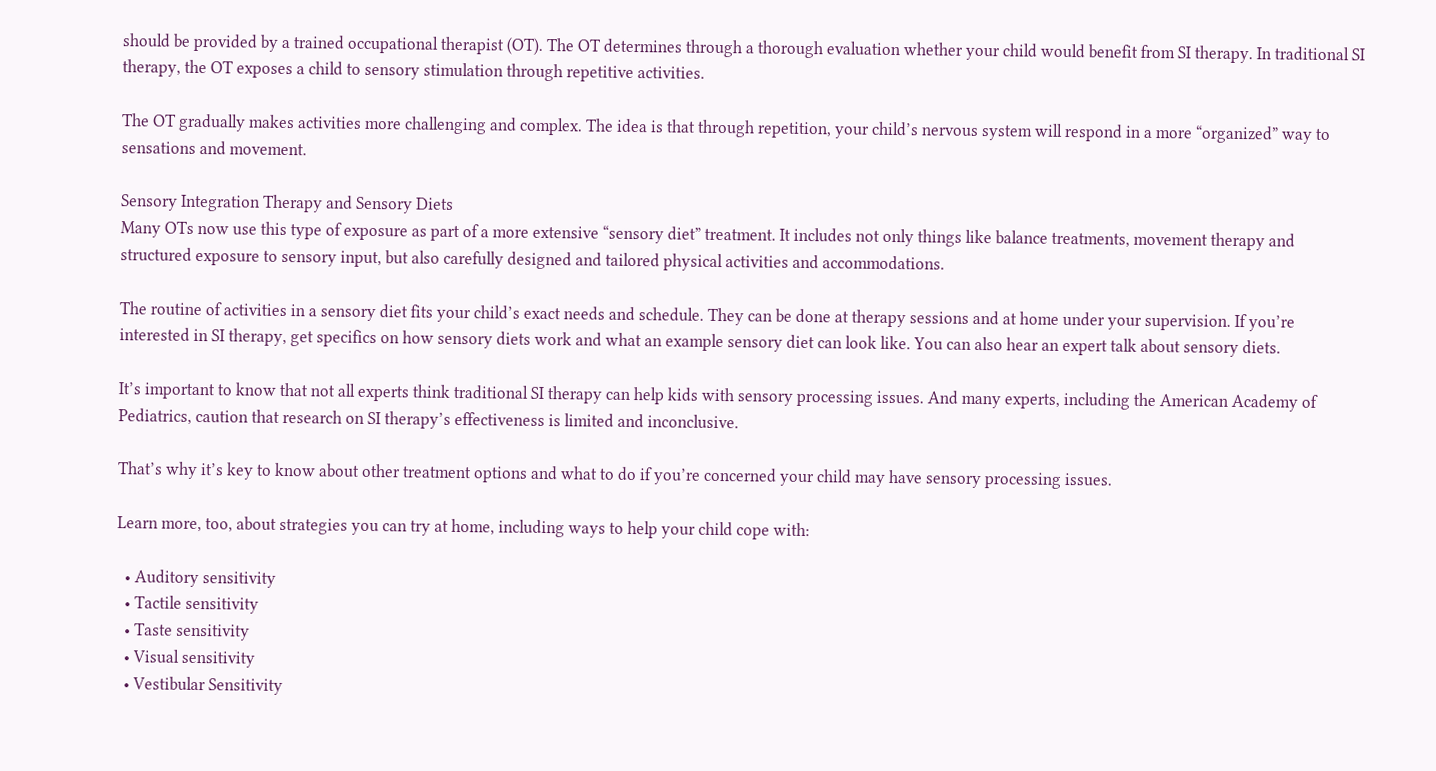should be provided by a trained occupational therapist (OT). The OT determines through a thorough evaluation whether your child would benefit from SI therapy. In traditional SI therapy, the OT exposes a child to sensory stimulation through repetitive activities.

The OT gradually makes activities more challenging and complex. The idea is that through repetition, your child’s nervous system will respond in a more “organized” way to sensations and movement.

Sensory Integration Therapy and Sensory Diets
Many OTs now use this type of exposure as part of a more extensive “sensory diet” treatment. It includes not only things like balance treatments, movement therapy and structured exposure to sensory input, but also carefully designed and tailored physical activities and accommodations.

The routine of activities in a sensory diet fits your child’s exact needs and schedule. They can be done at therapy sessions and at home under your supervision. If you’re interested in SI therapy, get specifics on how sensory diets work and what an example sensory diet can look like. You can also hear an expert talk about sensory diets.

It’s important to know that not all experts think traditional SI therapy can help kids with sensory processing issues. And many experts, including the American Academy of Pediatrics, caution that research on SI therapy’s effectiveness is limited and inconclusive.

That’s why it’s key to know about other treatment options and what to do if you’re concerned your child may have sensory processing issues.

Learn more, too, about strategies you can try at home, including ways to help your child cope with:

  • Auditory sensitivity
  • Tactile sensitivity
  • Taste sensitivity
  • Visual sensitivity
  • Vestibular Sensitivity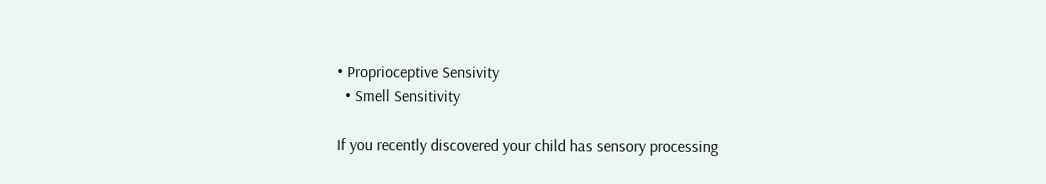• Proprioceptive Sensivity
  • Smell Sensitivity

If you recently discovered your child has sensory processing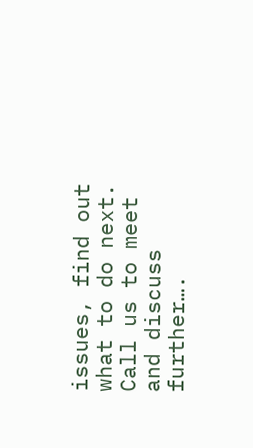issues, find out what to do next.  Call us to meet and discuss further….